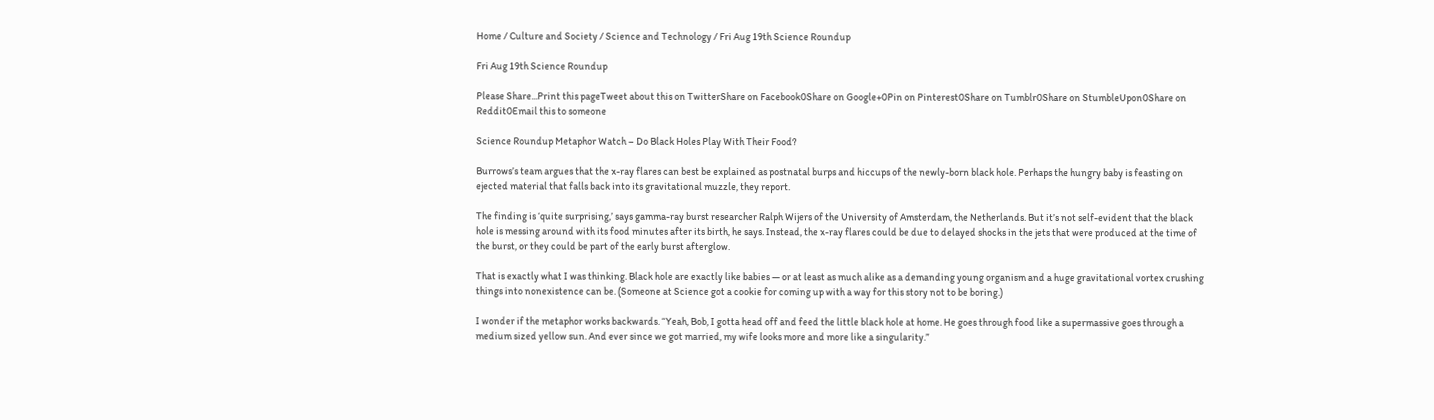Home / Culture and Society / Science and Technology / Fri Aug 19th Science Roundup

Fri Aug 19th Science Roundup

Please Share...Print this pageTweet about this on TwitterShare on Facebook0Share on Google+0Pin on Pinterest0Share on Tumblr0Share on StumbleUpon0Share on Reddit0Email this to someone

Science Roundup Metaphor Watch – Do Black Holes Play With Their Food?

Burrows’s team argues that the x-ray flares can best be explained as postnatal burps and hiccups of the newly-born black hole. Perhaps the hungry baby is feasting on ejected material that falls back into its gravitational muzzle, they report.

The finding is ‘quite surprising,’ says gamma-ray burst researcher Ralph Wijers of the University of Amsterdam, the Netherlands. But it’s not self-evident that the black hole is messing around with its food minutes after its birth, he says. Instead, the x-ray flares could be due to delayed shocks in the jets that were produced at the time of the burst, or they could be part of the early burst afterglow.

That is exactly what I was thinking. Black hole are exactly like babies — or at least as much alike as a demanding young organism and a huge gravitational vortex crushing things into nonexistence can be. (Someone at Science got a cookie for coming up with a way for this story not to be boring.)

I wonder if the metaphor works backwards. “Yeah, Bob, I gotta head off and feed the little black hole at home. He goes through food like a supermassive goes through a medium sized yellow sun. And ever since we got married, my wife looks more and more like a singularity.”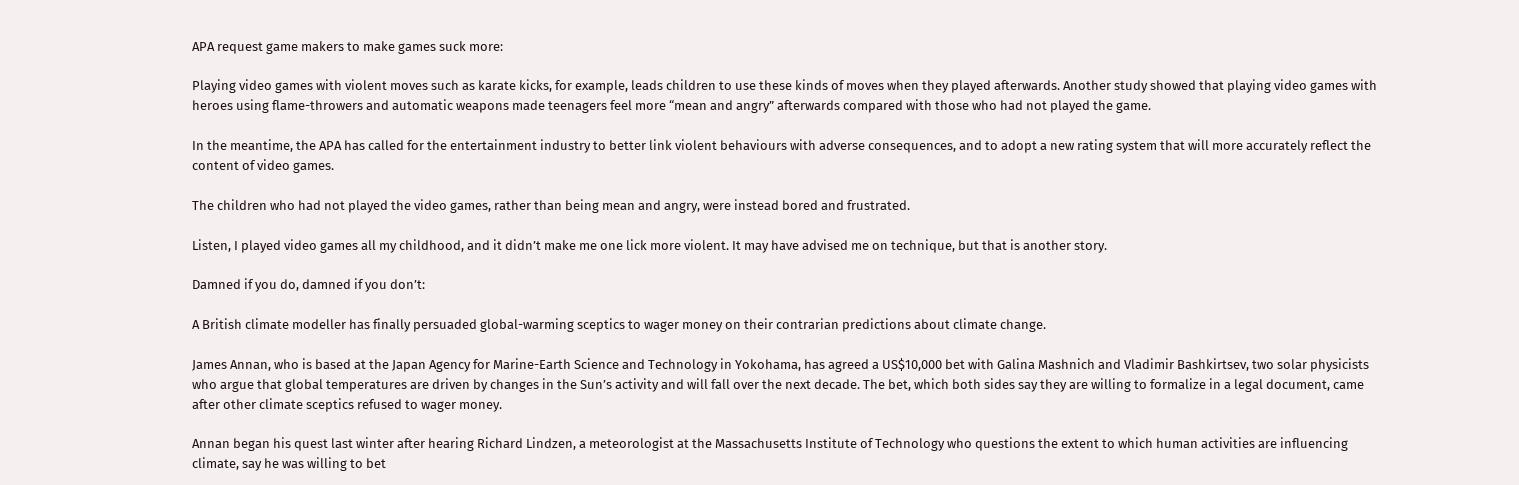APA request game makers to make games suck more:

Playing video games with violent moves such as karate kicks, for example, leads children to use these kinds of moves when they played afterwards. Another study showed that playing video games with heroes using flame-throwers and automatic weapons made teenagers feel more “mean and angry” afterwards compared with those who had not played the game.

In the meantime, the APA has called for the entertainment industry to better link violent behaviours with adverse consequences, and to adopt a new rating system that will more accurately reflect the content of video games.

The children who had not played the video games, rather than being mean and angry, were instead bored and frustrated.

Listen, I played video games all my childhood, and it didn’t make me one lick more violent. It may have advised me on technique, but that is another story.

Damned if you do, damned if you don’t:

A British climate modeller has finally persuaded global-warming sceptics to wager money on their contrarian predictions about climate change.

James Annan, who is based at the Japan Agency for Marine-Earth Science and Technology in Yokohama, has agreed a US$10,000 bet with Galina Mashnich and Vladimir Bashkirtsev, two solar physicists who argue that global temperatures are driven by changes in the Sun’s activity and will fall over the next decade. The bet, which both sides say they are willing to formalize in a legal document, came after other climate sceptics refused to wager money.

Annan began his quest last winter after hearing Richard Lindzen, a meteorologist at the Massachusetts Institute of Technology who questions the extent to which human activities are influencing climate, say he was willing to bet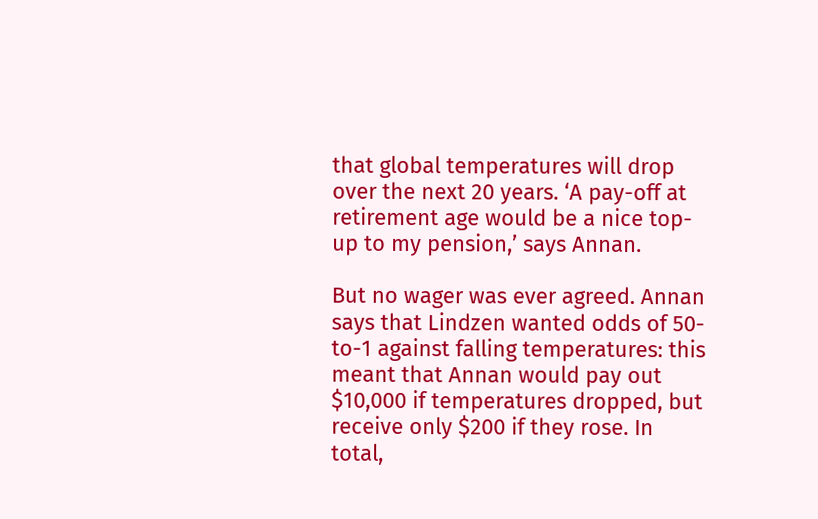that global temperatures will drop over the next 20 years. ‘A pay-off at retirement age would be a nice top-up to my pension,’ says Annan.

But no wager was ever agreed. Annan says that Lindzen wanted odds of 50-to-1 against falling temperatures: this meant that Annan would pay out $10,000 if temperatures dropped, but receive only $200 if they rose. In total,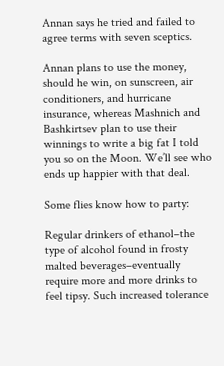Annan says he tried and failed to agree terms with seven sceptics.

Annan plans to use the money, should he win, on sunscreen, air conditioners, and hurricane insurance, whereas Mashnich and Bashkirtsev plan to use their winnings to write a big fat I told you so on the Moon. We’ll see who ends up happier with that deal.

Some flies know how to party:

Regular drinkers of ethanol–the type of alcohol found in frosty malted beverages–eventually require more and more drinks to feel tipsy. Such increased tolerance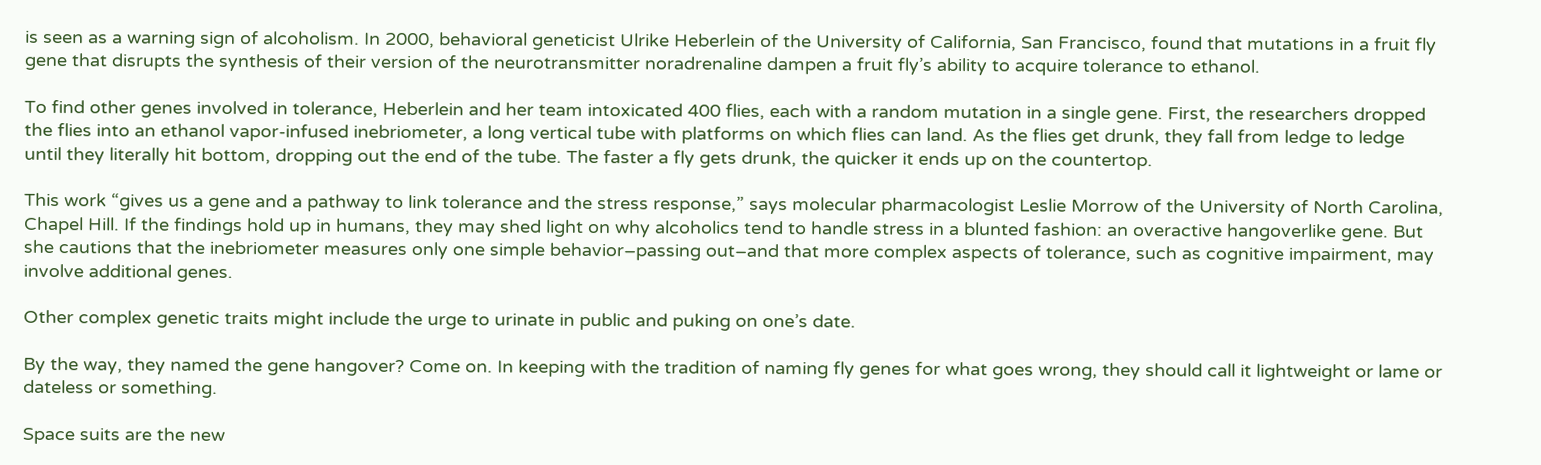is seen as a warning sign of alcoholism. In 2000, behavioral geneticist Ulrike Heberlein of the University of California, San Francisco, found that mutations in a fruit fly gene that disrupts the synthesis of their version of the neurotransmitter noradrenaline dampen a fruit fly’s ability to acquire tolerance to ethanol.

To find other genes involved in tolerance, Heberlein and her team intoxicated 400 flies, each with a random mutation in a single gene. First, the researchers dropped the flies into an ethanol vapor-infused inebriometer, a long vertical tube with platforms on which flies can land. As the flies get drunk, they fall from ledge to ledge until they literally hit bottom, dropping out the end of the tube. The faster a fly gets drunk, the quicker it ends up on the countertop.

This work “gives us a gene and a pathway to link tolerance and the stress response,” says molecular pharmacologist Leslie Morrow of the University of North Carolina, Chapel Hill. If the findings hold up in humans, they may shed light on why alcoholics tend to handle stress in a blunted fashion: an overactive hangoverlike gene. But she cautions that the inebriometer measures only one simple behavior–passing out–and that more complex aspects of tolerance, such as cognitive impairment, may involve additional genes.

Other complex genetic traits might include the urge to urinate in public and puking on one’s date.

By the way, they named the gene hangover? Come on. In keeping with the tradition of naming fly genes for what goes wrong, they should call it lightweight or lame or dateless or something.

Space suits are the new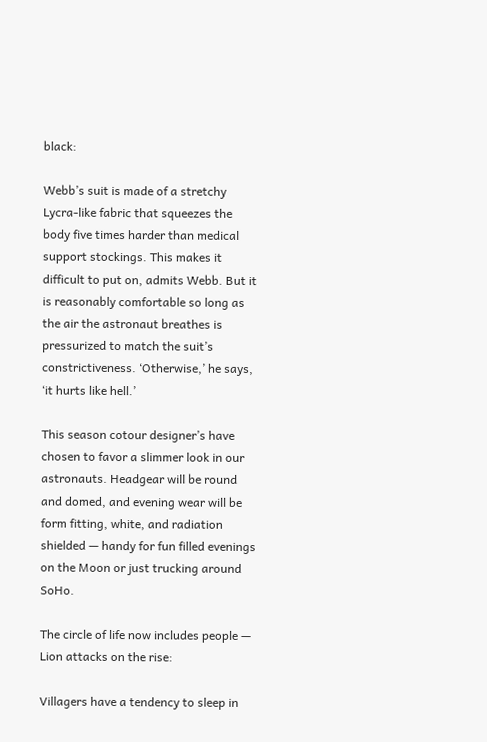black:

Webb’s suit is made of a stretchy Lycra-like fabric that squeezes the body five times harder than medical support stockings. This makes it difficult to put on, admits Webb. But it is reasonably comfortable so long as the air the astronaut breathes is pressurized to match the suit’s constrictiveness. ‘Otherwise,’ he says, ‘it hurts like hell.’

This season cotour designer’s have chosen to favor a slimmer look in our astronauts. Headgear will be round and domed, and evening wear will be form fitting, white, and radiation shielded — handy for fun filled evenings on the Moon or just trucking around SoHo.

The circle of life now includes people — Lion attacks on the rise:

Villagers have a tendency to sleep in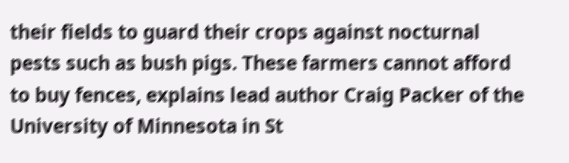their fields to guard their crops against nocturnal pests such as bush pigs. These farmers cannot afford to buy fences, explains lead author Craig Packer of the University of Minnesota in St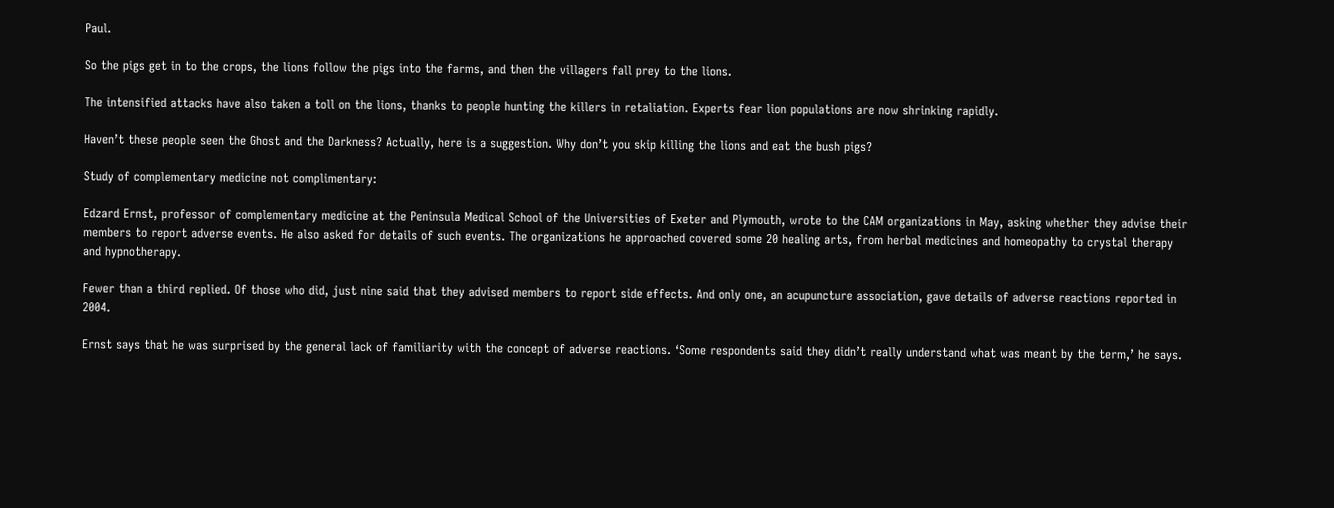Paul.

So the pigs get in to the crops, the lions follow the pigs into the farms, and then the villagers fall prey to the lions.

The intensified attacks have also taken a toll on the lions, thanks to people hunting the killers in retaliation. Experts fear lion populations are now shrinking rapidly.

Haven’t these people seen the Ghost and the Darkness? Actually, here is a suggestion. Why don’t you skip killing the lions and eat the bush pigs?

Study of complementary medicine not complimentary:

Edzard Ernst, professor of complementary medicine at the Peninsula Medical School of the Universities of Exeter and Plymouth, wrote to the CAM organizations in May, asking whether they advise their members to report adverse events. He also asked for details of such events. The organizations he approached covered some 20 healing arts, from herbal medicines and homeopathy to crystal therapy and hypnotherapy.

Fewer than a third replied. Of those who did, just nine said that they advised members to report side effects. And only one, an acupuncture association, gave details of adverse reactions reported in 2004.

Ernst says that he was surprised by the general lack of familiarity with the concept of adverse reactions. ‘Some respondents said they didn’t really understand what was meant by the term,’ he says.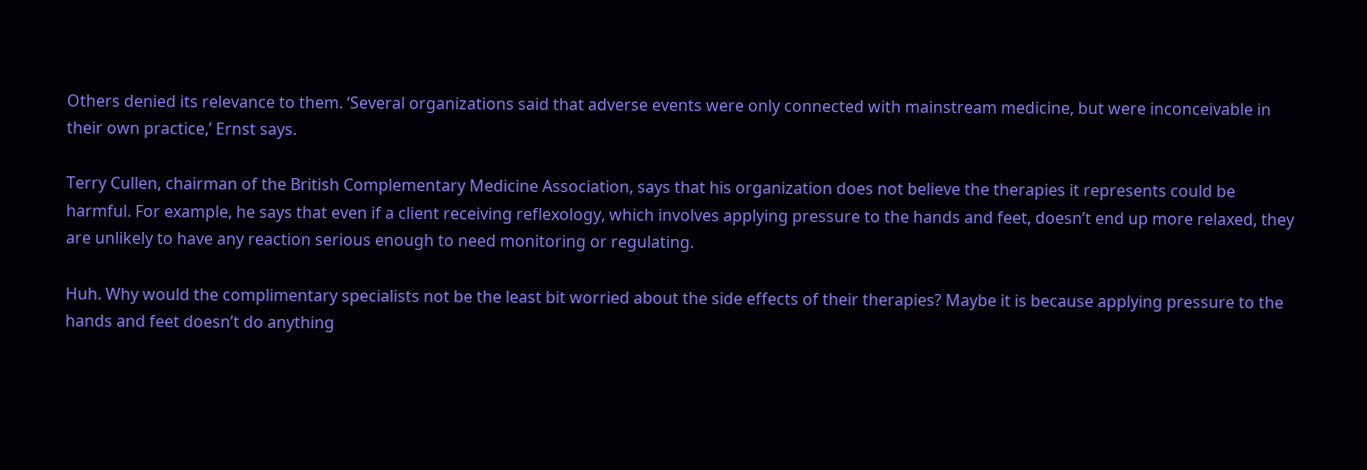Others denied its relevance to them. ‘Several organizations said that adverse events were only connected with mainstream medicine, but were inconceivable in their own practice,’ Ernst says.

Terry Cullen, chairman of the British Complementary Medicine Association, says that his organization does not believe the therapies it represents could be harmful. For example, he says that even if a client receiving reflexology, which involves applying pressure to the hands and feet, doesn’t end up more relaxed, they are unlikely to have any reaction serious enough to need monitoring or regulating.

Huh. Why would the complimentary specialists not be the least bit worried about the side effects of their therapies? Maybe it is because applying pressure to the hands and feet doesn’t do anything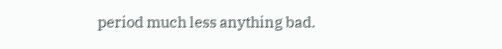period much less anything bad.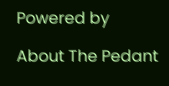Powered by

About The Pedant